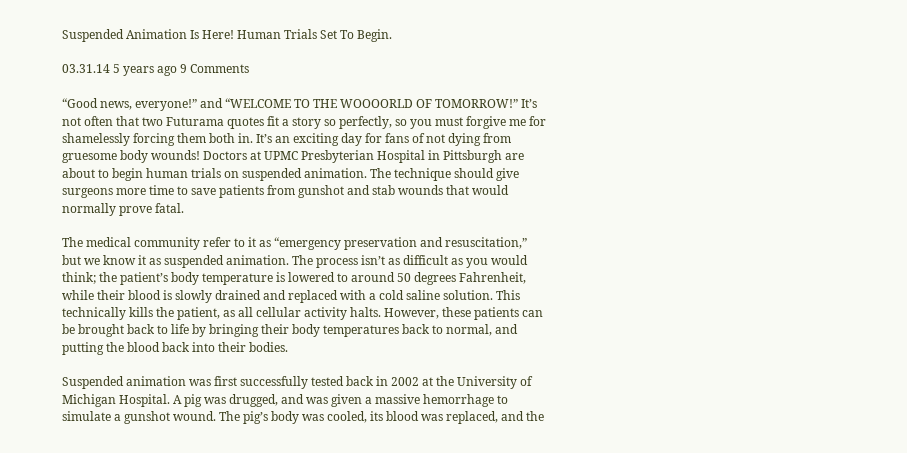Suspended Animation Is Here! Human Trials Set To Begin.

03.31.14 5 years ago 9 Comments

“Good news, everyone!” and “WELCOME TO THE WOOOORLD OF TOMORROW!” It’s not often that two Futurama quotes fit a story so perfectly, so you must forgive me for shamelessly forcing them both in. It’s an exciting day for fans of not dying from gruesome body wounds! Doctors at UPMC Presbyterian Hospital in Pittsburgh are about to begin human trials on suspended animation. The technique should give surgeons more time to save patients from gunshot and stab wounds that would normally prove fatal.

The medical community refer to it as “emergency preservation and resuscitation,” but we know it as suspended animation. The process isn’t as difficult as you would think; the patient’s body temperature is lowered to around 50 degrees Fahrenheit, while their blood is slowly drained and replaced with a cold saline solution. This technically kills the patient, as all cellular activity halts. However, these patients can be brought back to life by bringing their body temperatures back to normal, and putting the blood back into their bodies.

Suspended animation was first successfully tested back in 2002 at the University of Michigan Hospital. A pig was drugged, and was given a massive hemorrhage to simulate a gunshot wound. The pig’s body was cooled, its blood was replaced, and the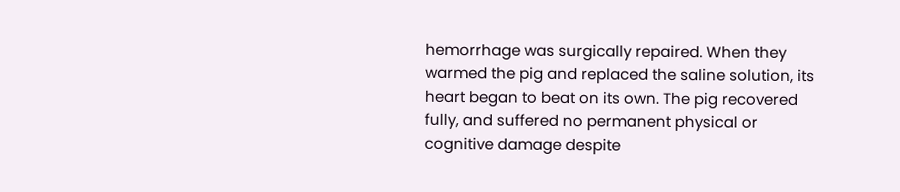hemorrhage was surgically repaired. When they warmed the pig and replaced the saline solution, its heart began to beat on its own. The pig recovered fully, and suffered no permanent physical or cognitive damage despite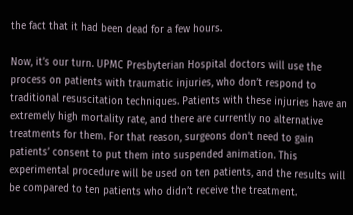the fact that it had been dead for a few hours.

Now, it’s our turn. UPMC Presbyterian Hospital doctors will use the process on patients with traumatic injuries, who don’t respond to traditional resuscitation techniques. Patients with these injuries have an extremely high mortality rate, and there are currently no alternative treatments for them. For that reason, surgeons don’t need to gain patients’ consent to put them into suspended animation. This experimental procedure will be used on ten patients, and the results will be compared to ten patients who didn’t receive the treatment.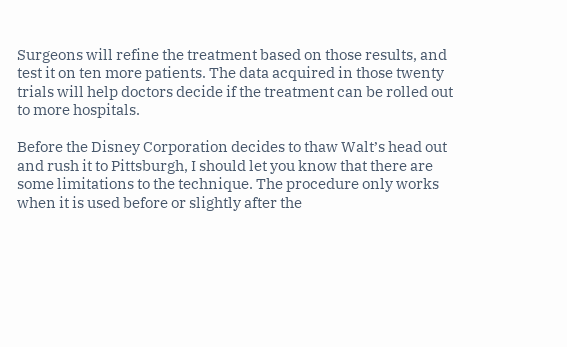Surgeons will refine the treatment based on those results, and test it on ten more patients. The data acquired in those twenty trials will help doctors decide if the treatment can be rolled out to more hospitals.

Before the Disney Corporation decides to thaw Walt’s head out and rush it to Pittsburgh, I should let you know that there are some limitations to the technique. The procedure only works when it is used before or slightly after the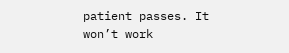patient passes. It won’t work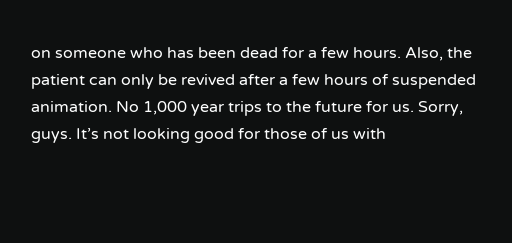on someone who has been dead for a few hours. Also, the patient can only be revived after a few hours of suspended animation. No 1,000 year trips to the future for us. Sorry, guys. It’s not looking good for those of us with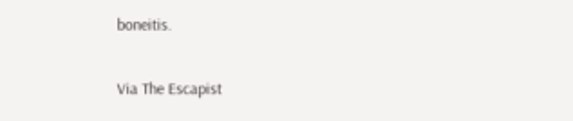boneitis.

Via The Escapist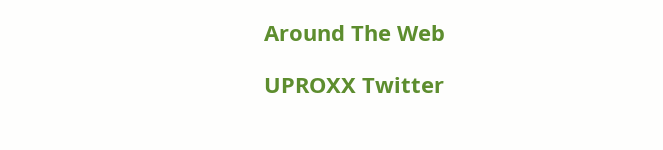Around The Web

UPROXX Twitter